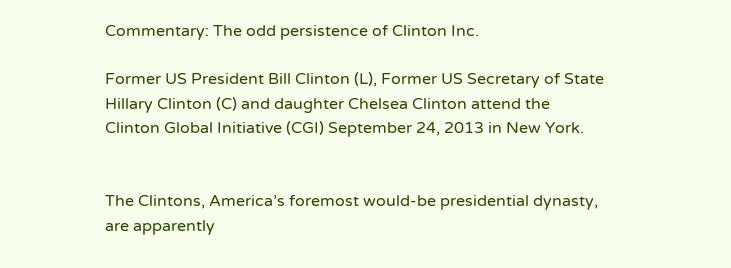Commentary: The odd persistence of Clinton Inc.

Former US President Bill Clinton (L), Former US Secretary of State Hillary Clinton (C) and daughter Chelsea Clinton attend the Clinton Global Initiative (CGI) September 24, 2013 in New York.


The Clintons, America’s foremost would-be presidential dynasty, are apparently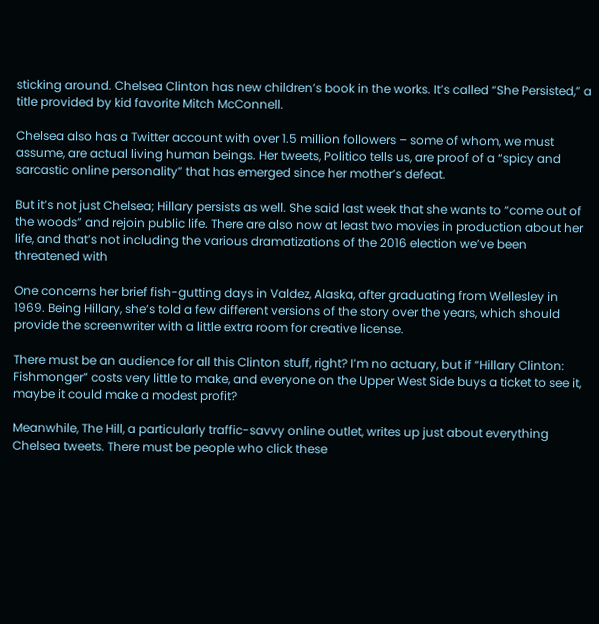sticking around. Chelsea Clinton has new children’s book in the works. It’s called “She Persisted,” a title provided by kid favorite Mitch McConnell.

Chelsea also has a Twitter account with over 1.5 million followers – some of whom, we must assume, are actual living human beings. Her tweets, Politico tells us, are proof of a “spicy and sarcastic online personality” that has emerged since her mother’s defeat.

But it’s not just Chelsea; Hillary persists as well. She said last week that she wants to “come out of the woods” and rejoin public life. There are also now at least two movies in production about her life, and that’s not including the various dramatizations of the 2016 election we’ve been threatened with

One concerns her brief fish-gutting days in Valdez, Alaska, after graduating from Wellesley in 1969. Being Hillary, she’s told a few different versions of the story over the years, which should provide the screenwriter with a little extra room for creative license.

There must be an audience for all this Clinton stuff, right? I’m no actuary, but if “Hillary Clinton: Fishmonger” costs very little to make, and everyone on the Upper West Side buys a ticket to see it, maybe it could make a modest profit?

Meanwhile, The Hill, a particularly traffic-savvy online outlet, writes up just about everything Chelsea tweets. There must be people who click these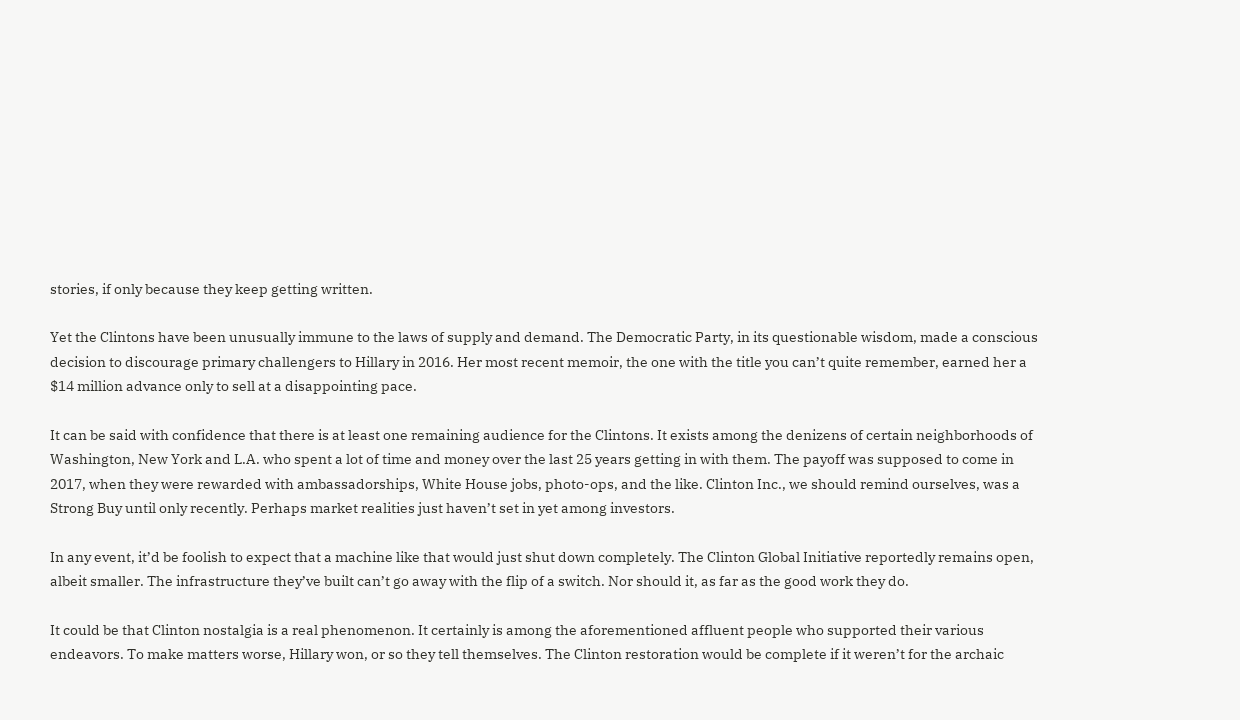stories, if only because they keep getting written.

Yet the Clintons have been unusually immune to the laws of supply and demand. The Democratic Party, in its questionable wisdom, made a conscious decision to discourage primary challengers to Hillary in 2016. Her most recent memoir, the one with the title you can’t quite remember, earned her a $14 million advance only to sell at a disappointing pace.

It can be said with confidence that there is at least one remaining audience for the Clintons. It exists among the denizens of certain neighborhoods of Washington, New York and L.A. who spent a lot of time and money over the last 25 years getting in with them. The payoff was supposed to come in 2017, when they were rewarded with ambassadorships, White House jobs, photo-ops, and the like. Clinton Inc., we should remind ourselves, was a Strong Buy until only recently. Perhaps market realities just haven’t set in yet among investors.

In any event, it’d be foolish to expect that a machine like that would just shut down completely. The Clinton Global Initiative reportedly remains open, albeit smaller. The infrastructure they’ve built can’t go away with the flip of a switch. Nor should it, as far as the good work they do.

It could be that Clinton nostalgia is a real phenomenon. It certainly is among the aforementioned affluent people who supported their various endeavors. To make matters worse, Hillary won, or so they tell themselves. The Clinton restoration would be complete if it weren’t for the archaic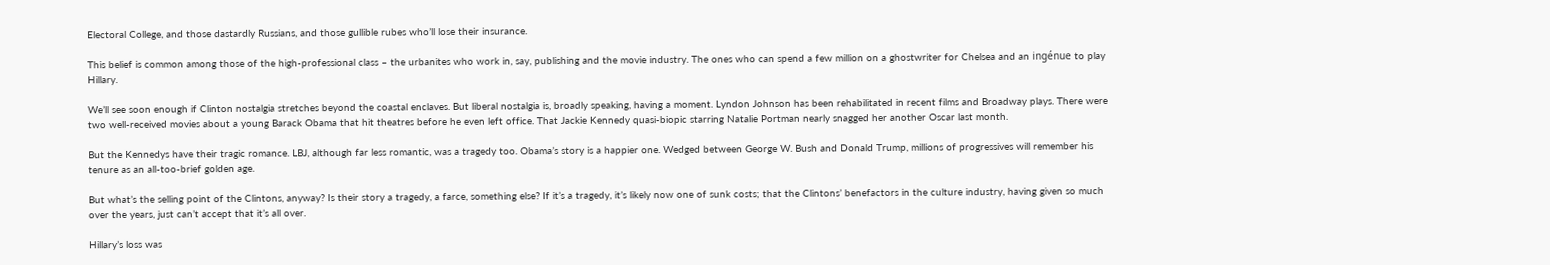Electoral College, and those dastardly Russians, and those gullible rubes who’ll lose their insurance.

This belief is common among those of the high-professional class – the urbanites who work in, say, publishing and the movie industry. The ones who can spend a few million on a ghostwriter for Chelsea and an ingénue to play Hillary.

We’ll see soon enough if Clinton nostalgia stretches beyond the coastal enclaves. But liberal nostalgia is, broadly speaking, having a moment. Lyndon Johnson has been rehabilitated in recent films and Broadway plays. There were two well-received movies about a young Barack Obama that hit theatres before he even left office. That Jackie Kennedy quasi-biopic starring Natalie Portman nearly snagged her another Oscar last month.

But the Kennedys have their tragic romance. LBJ, although far less romantic, was a tragedy too. Obama’s story is a happier one. Wedged between George W. Bush and Donald Trump, millions of progressives will remember his tenure as an all-too-brief golden age.

But what’s the selling point of the Clintons, anyway? Is their story a tragedy, a farce, something else? If it’s a tragedy, it’s likely now one of sunk costs; that the Clintons’ benefactors in the culture industry, having given so much over the years, just can’t accept that it’s all over.

Hillary’s loss was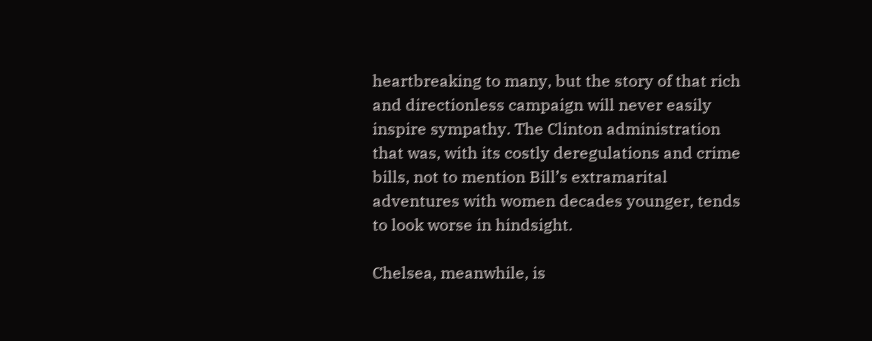heartbreaking to many, but the story of that rich and directionless campaign will never easily inspire sympathy. The Clinton administration that was, with its costly deregulations and crime bills, not to mention Bill’s extramarital adventures with women decades younger, tends to look worse in hindsight.

Chelsea, meanwhile, is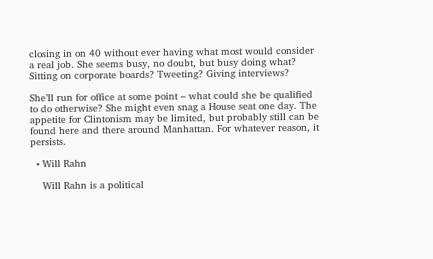closing in on 40 without ever having what most would consider a real job. She seems busy, no doubt, but busy doing what? Sitting on corporate boards? Tweeting? Giving interviews?

She’ll run for office at some point – what could she be qualified to do otherwise? She might even snag a House seat one day. The appetite for Clintonism may be limited, but probably still can be found here and there around Manhattan. For whatever reason, it persists.

  • Will Rahn

    Will Rahn is a political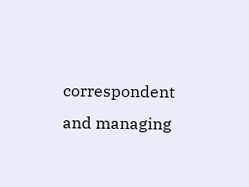correspondent and managing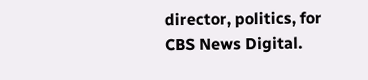director, politics, for CBS News Digital.